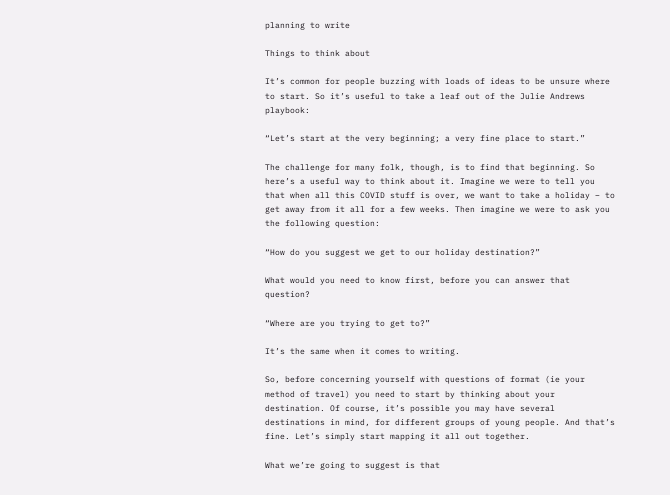planning to write

Things to think about

It’s common for people buzzing with loads of ideas to be unsure where to start. So it’s useful to take a leaf out of the Julie Andrews playbook:

“Let’s start at the very beginning; a very fine place to start.”

The challenge for many folk, though, is to find that beginning. So here’s a useful way to think about it. Imagine we were to tell you that when all this COVID stuff is over, we want to take a holiday – to get away from it all for a few weeks. Then imagine we were to ask you the following question:

“How do you suggest we get to our holiday destination?”

What would you need to know first, before you can answer that question?

“Where are you trying to get to?”

It’s the same when it comes to writing.

So, before concerning yourself with questions of format (ie your method of travel) you need to start by thinking about your destination. Of course, it’s possible you may have several destinations in mind, for different groups of young people. And that’s fine. Let’s simply start mapping it all out together.

What we’re going to suggest is that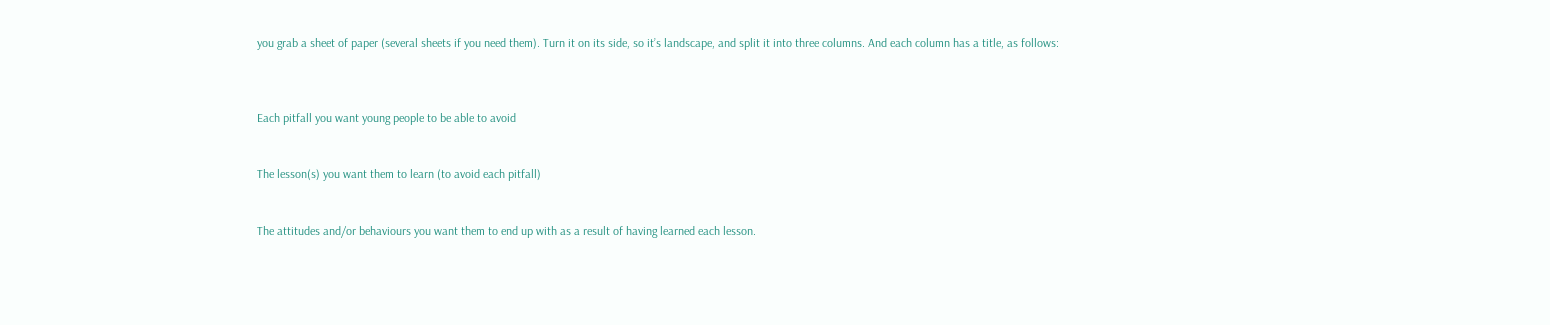you grab a sheet of paper (several sheets if you need them). Turn it on its side, so it’s landscape, and split it into three columns. And each column has a title, as follows:



Each pitfall you want young people to be able to avoid


The lesson(s) you want them to learn (to avoid each pitfall)


The attitudes and/or behaviours you want them to end up with as a result of having learned each lesson.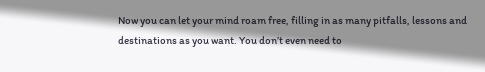Now you can let your mind roam free, filling in as many pitfalls, lessons and destinations as you want. You don’t even need to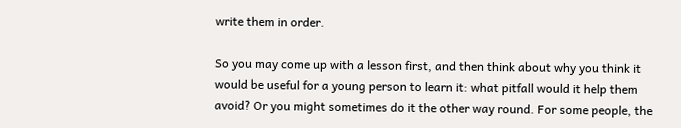write them in order.

So you may come up with a lesson first, and then think about why you think it would be useful for a young person to learn it: what pitfall would it help them avoid? Or you might sometimes do it the other way round. For some people, the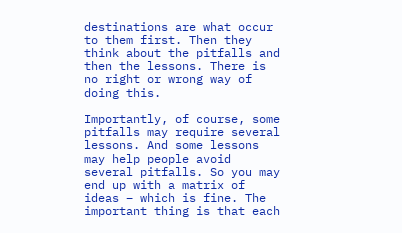destinations are what occur to them first. Then they think about the pitfalls and then the lessons. There is no right or wrong way of doing this.

Importantly, of course, some pitfalls may require several lessons. And some lessons may help people avoid several pitfalls. So you may end up with a matrix of ideas – which is fine. The important thing is that each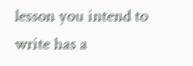lesson you intend to write has a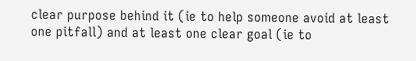clear purpose behind it (ie to help someone avoid at least one pitfall) and at least one clear goal (ie to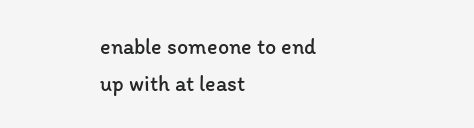enable someone to end up with at least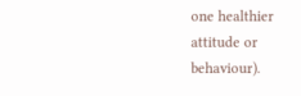one healthier attitude or behaviour).